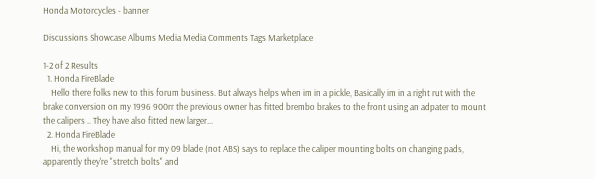Honda Motorcycles - banner

Discussions Showcase Albums Media Media Comments Tags Marketplace

1-2 of 2 Results
  1. Honda FireBlade
    Hello there folks new to this forum business. But always helps when im in a pickle, Basically im in a right rut with the brake conversion on my 1996 900rr the previous owner has fitted brembo brakes to the front using an adpater to mount the calipers .. They have also fitted new larger...
  2. Honda FireBlade
    Hi, the workshop manual for my 09 blade (not ABS) says to replace the caliper mounting bolts on changing pads, apparently they're "stretch bolts" and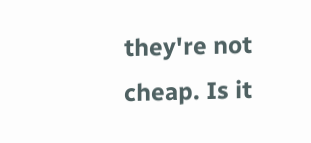they're not cheap. Is it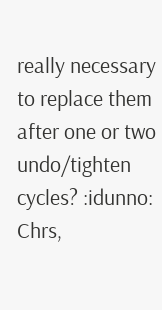really necessary to replace them after one or two undo/tighten cycles? :idunno: Chrs,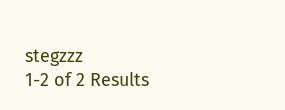stegzzz
1-2 of 2 Results